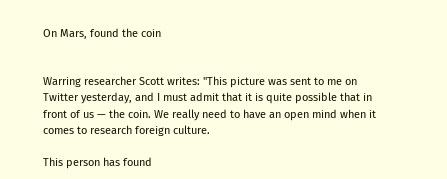On Mars, found the coin


Warring researcher Scott writes: "This picture was sent to me on Twitter yesterday, and I must admit that it is quite possible that in front of us — the coin. We really need to have an open mind when it comes to research foreign culture.

This person has found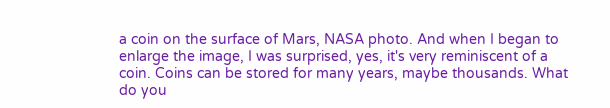a coin on the surface of Mars, NASA photo. And when I began to enlarge the image, I was surprised, yes, it's very reminiscent of a coin. Coins can be stored for many years, maybe thousands. What do you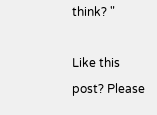think? "

Like this post? Please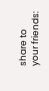share to your friends: